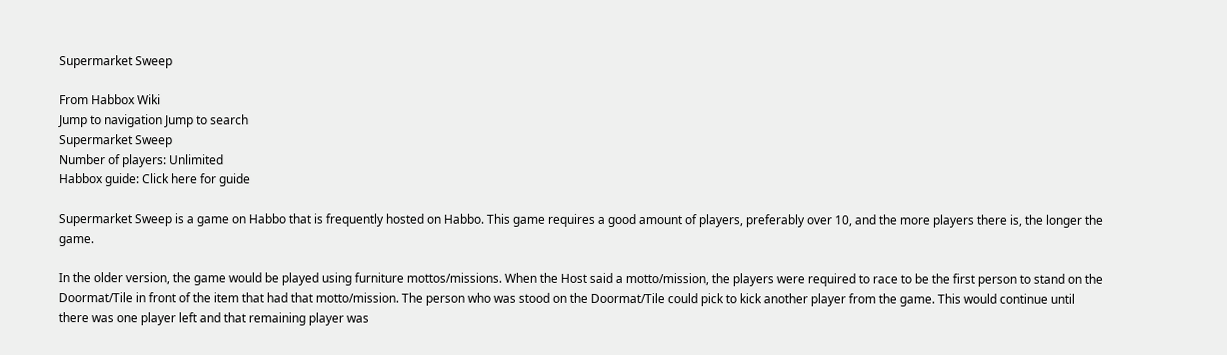Supermarket Sweep

From Habbox Wiki
Jump to navigation Jump to search
Supermarket Sweep
Number of players: Unlimited
Habbox guide: Click here for guide

Supermarket Sweep is a game on Habbo that is frequently hosted on Habbo. This game requires a good amount of players, preferably over 10, and the more players there is, the longer the game.

In the older version, the game would be played using furniture mottos/missions. When the Host said a motto/mission, the players were required to race to be the first person to stand on the Doormat/Tile in front of the item that had that motto/mission. The person who was stood on the Doormat/Tile could pick to kick another player from the game. This would continue until there was one player left and that remaining player was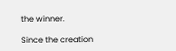the winner.

Since the creation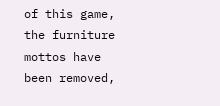of this game, the furniture mottos have been removed,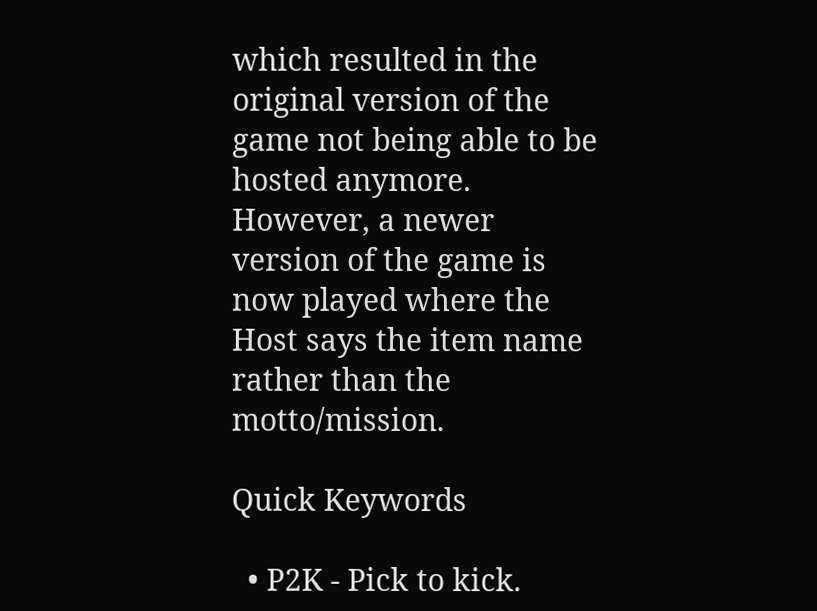which resulted in the original version of the game not being able to be hosted anymore. However, a newer version of the game is now played where the Host says the item name rather than the motto/mission.

Quick Keywords

  • P2K - Pick to kick.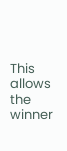This allows the winner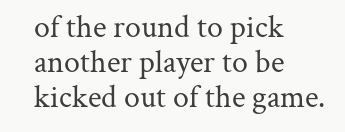of the round to pick another player to be kicked out of the game.